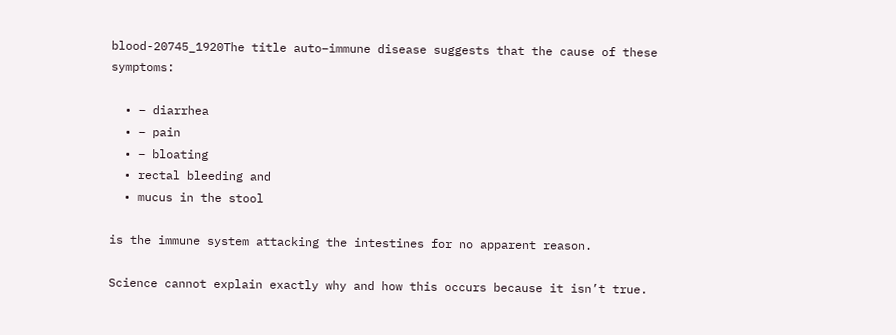blood-20745_1920The title auto–immune disease suggests that the cause of these symptoms:

  • – diarrhea
  • – pain
  • – bloating
  • rectal bleeding and
  • mucus in the stool

is the immune system attacking the intestines for no apparent reason.

Science cannot explain exactly why and how this occurs because it isn’t true.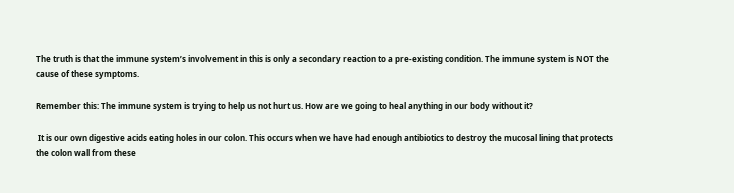The truth is that the immune system’s involvement in this is only a secondary reaction to a pre-existing condition. The immune system is NOT the cause of these symptoms.

Remember this: The immune system is trying to help us not hurt us. How are we going to heal anything in our body without it?

 It is our own digestive acids eating holes in our colon. This occurs when we have had enough antibiotics to destroy the mucosal lining that protects the colon wall from these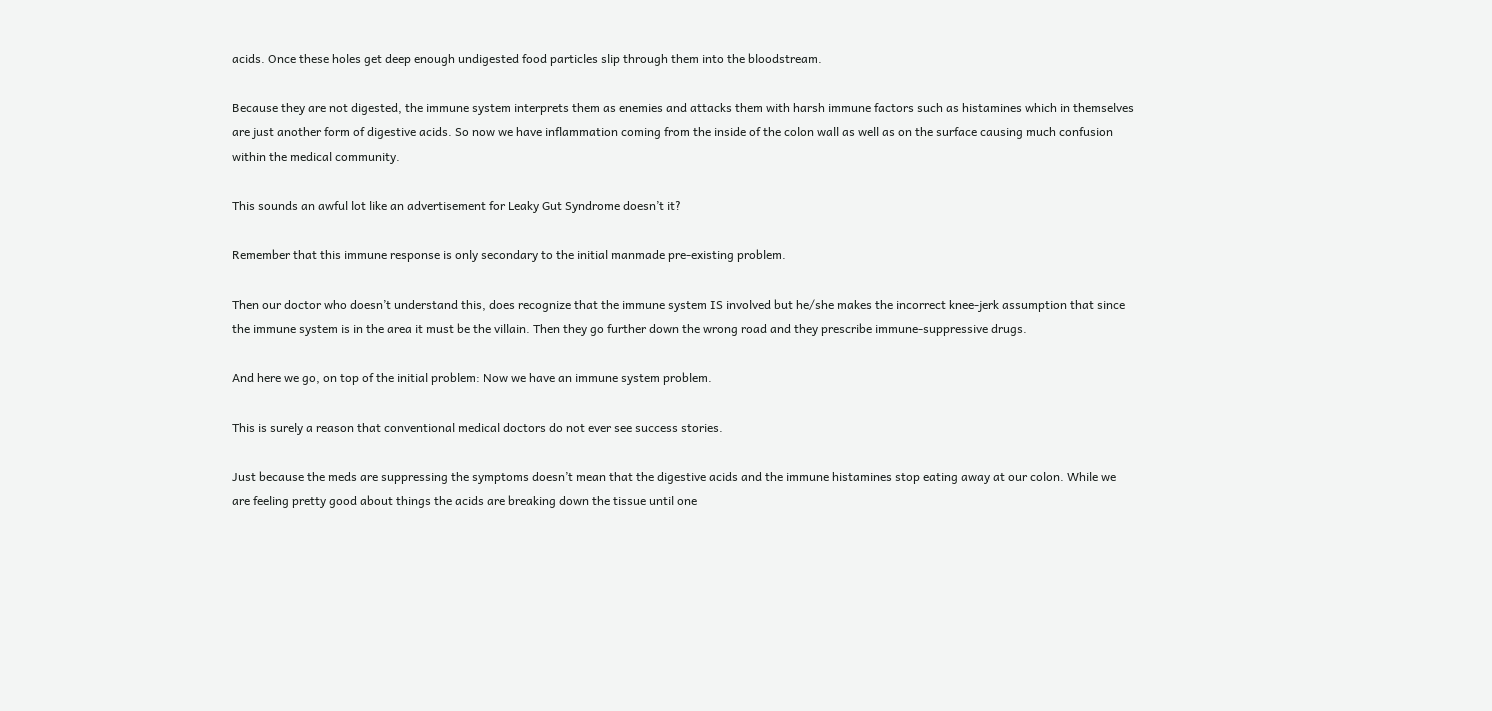acids. Once these holes get deep enough undigested food particles slip through them into the bloodstream.

Because they are not digested, the immune system interprets them as enemies and attacks them with harsh immune factors such as histamines which in themselves are just another form of digestive acids. So now we have inflammation coming from the inside of the colon wall as well as on the surface causing much confusion within the medical community.

This sounds an awful lot like an advertisement for Leaky Gut Syndrome doesn’t it?

Remember that this immune response is only secondary to the initial manmade pre-existing problem.

Then our doctor who doesn’t understand this, does recognize that the immune system IS involved but he/she makes the incorrect knee-jerk assumption that since the immune system is in the area it must be the villain. Then they go further down the wrong road and they prescribe immune-suppressive drugs.

And here we go, on top of the initial problem: Now we have an immune system problem.

This is surely a reason that conventional medical doctors do not ever see success stories.

Just because the meds are suppressing the symptoms doesn’t mean that the digestive acids and the immune histamines stop eating away at our colon. While we are feeling pretty good about things the acids are breaking down the tissue until one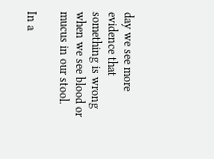day we see more evidence that something is wrong when we see blood or mucus in our stool.

In a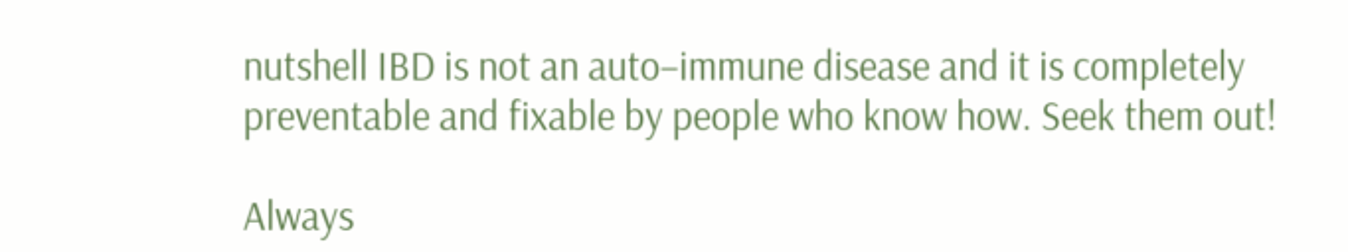nutshell IBD is not an auto–immune disease and it is completely preventable and fixable by people who know how. Seek them out!

Always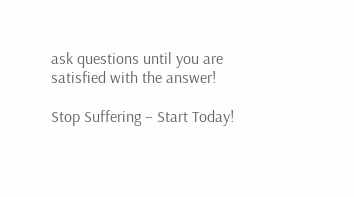ask questions until you are satisfied with the answer!

Stop Suffering – Start Today!